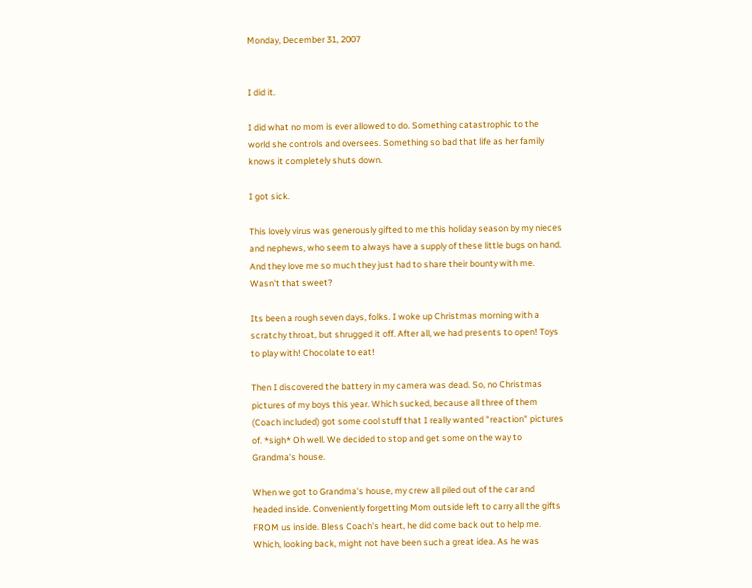Monday, December 31, 2007


I did it.

I did what no mom is ever allowed to do. Something catastrophic to the world she controls and oversees. Something so bad that life as her family knows it completely shuts down.

I got sick.

This lovely virus was generously gifted to me this holiday season by my nieces and nephews, who seem to always have a supply of these little bugs on hand. And they love me so much they just had to share their bounty with me. Wasn't that sweet?

Its been a rough seven days, folks. I woke up Christmas morning with a scratchy throat, but shrugged it off. After all, we had presents to open! Toys to play with! Chocolate to eat!

Then I discovered the battery in my camera was dead. So, no Christmas pictures of my boys this year. Which sucked, because all three of them (Coach included) got some cool stuff that I really wanted "reaction" pictures of. *sigh* Oh well. We decided to stop and get some on the way to Grandma's house.

When we got to Grandma's house, my crew all piled out of the car and headed inside. Conveniently forgetting Mom outside left to carry all the gifts FROM us inside. Bless Coach's heart, he did come back out to help me. Which, looking back, might not have been such a great idea. As he was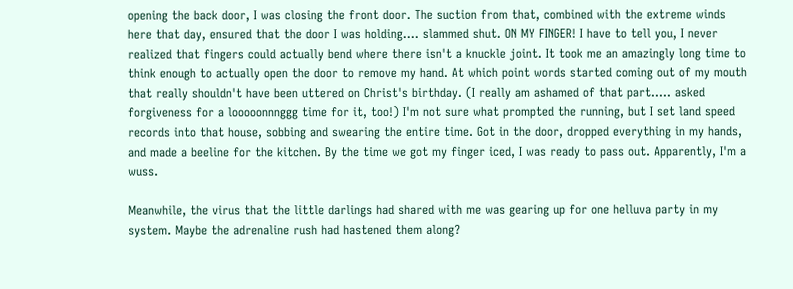opening the back door, I was closing the front door. The suction from that, combined with the extreme winds here that day, ensured that the door I was holding.... slammed shut. ON MY FINGER! I have to tell you, I never realized that fingers could actually bend where there isn't a knuckle joint. It took me an amazingly long time to think enough to actually open the door to remove my hand. At which point words started coming out of my mouth that really shouldn't have been uttered on Christ's birthday. (I really am ashamed of that part..... asked forgiveness for a looooonnnggg time for it, too!) I'm not sure what prompted the running, but I set land speed records into that house, sobbing and swearing the entire time. Got in the door, dropped everything in my hands, and made a beeline for the kitchen. By the time we got my finger iced, I was ready to pass out. Apparently, I'm a wuss.

Meanwhile, the virus that the little darlings had shared with me was gearing up for one helluva party in my system. Maybe the adrenaline rush had hastened them along?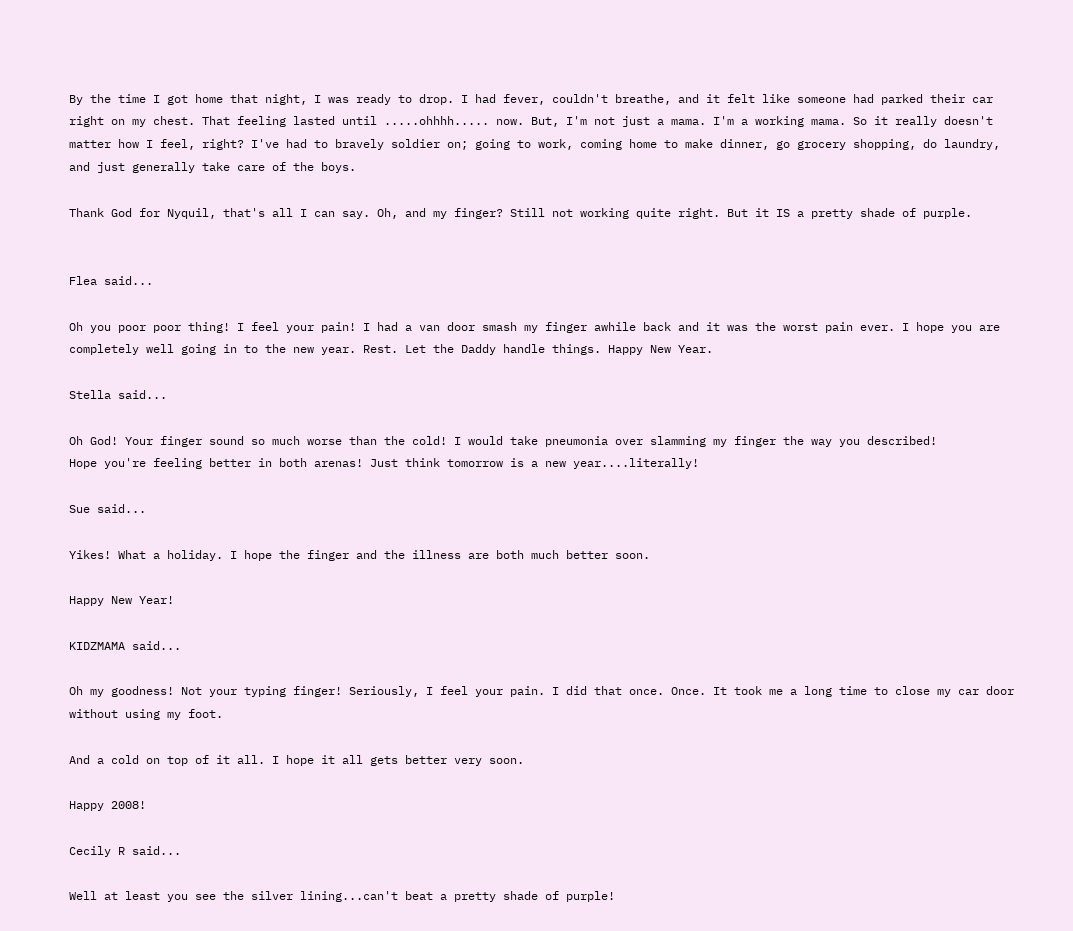By the time I got home that night, I was ready to drop. I had fever, couldn't breathe, and it felt like someone had parked their car right on my chest. That feeling lasted until .....ohhhh..... now. But, I'm not just a mama. I'm a working mama. So it really doesn't matter how I feel, right? I've had to bravely soldier on; going to work, coming home to make dinner, go grocery shopping, do laundry, and just generally take care of the boys.

Thank God for Nyquil, that's all I can say. Oh, and my finger? Still not working quite right. But it IS a pretty shade of purple.


Flea said...

Oh you poor poor thing! I feel your pain! I had a van door smash my finger awhile back and it was the worst pain ever. I hope you are completely well going in to the new year. Rest. Let the Daddy handle things. Happy New Year.

Stella said...

Oh God! Your finger sound so much worse than the cold! I would take pneumonia over slamming my finger the way you described!
Hope you're feeling better in both arenas! Just think tomorrow is a new year....literally!

Sue said...

Yikes! What a holiday. I hope the finger and the illness are both much better soon.

Happy New Year!

KIDZMAMA said...

Oh my goodness! Not your typing finger! Seriously, I feel your pain. I did that once. Once. It took me a long time to close my car door without using my foot.

And a cold on top of it all. I hope it all gets better very soon.

Happy 2008!

Cecily R said...

Well at least you see the silver lining...can't beat a pretty shade of purple!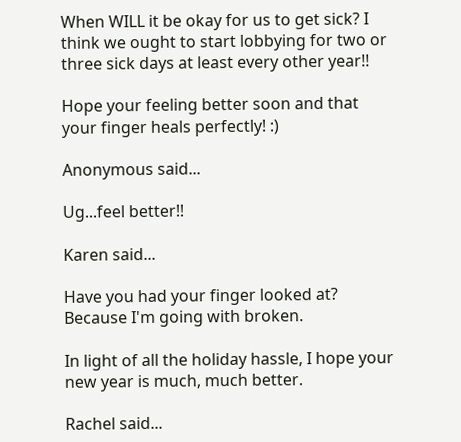When WILL it be okay for us to get sick? I think we ought to start lobbying for two or three sick days at least every other year!!

Hope your feeling better soon and that your finger heals perfectly! :)

Anonymous said...

Ug...feel better!!

Karen said...

Have you had your finger looked at? Because I'm going with broken.

In light of all the holiday hassle, I hope your new year is much, much better.

Rachel said...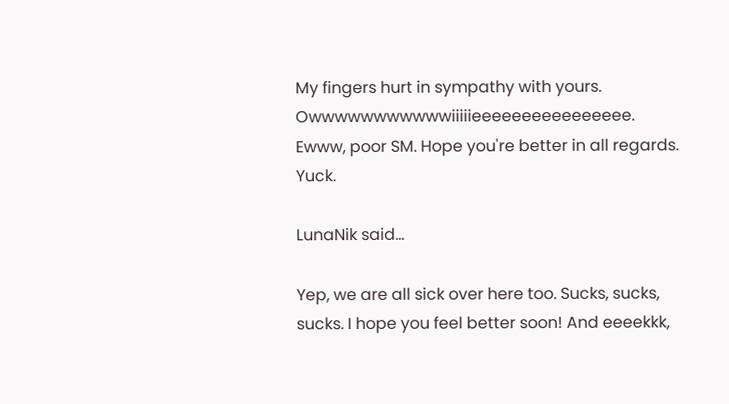My fingers hurt in sympathy with yours. Owwwwwwwwwwwiiiiieeeeeeeeeeeeeeee.
Ewww, poor SM. Hope you're better in all regards. Yuck.

LunaNik said...

Yep, we are all sick over here too. Sucks, sucks, sucks. I hope you feel better soon! And eeeekkk,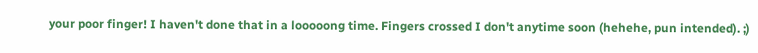your poor finger! I haven't done that in a looooong time. Fingers crossed I don't anytime soon (hehehe, pun intended). ;)